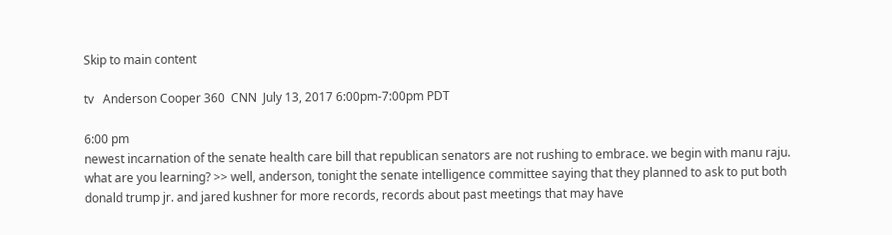Skip to main content

tv   Anderson Cooper 360  CNN  July 13, 2017 6:00pm-7:00pm PDT

6:00 pm
newest incarnation of the senate health care bill that republican senators are not rushing to embrace. we begin with manu raju. what are you learning? >> well, anderson, tonight the senate intelligence committee saying that they planned to ask to put both donald trump jr. and jared kushner for more records, records about past meetings that may have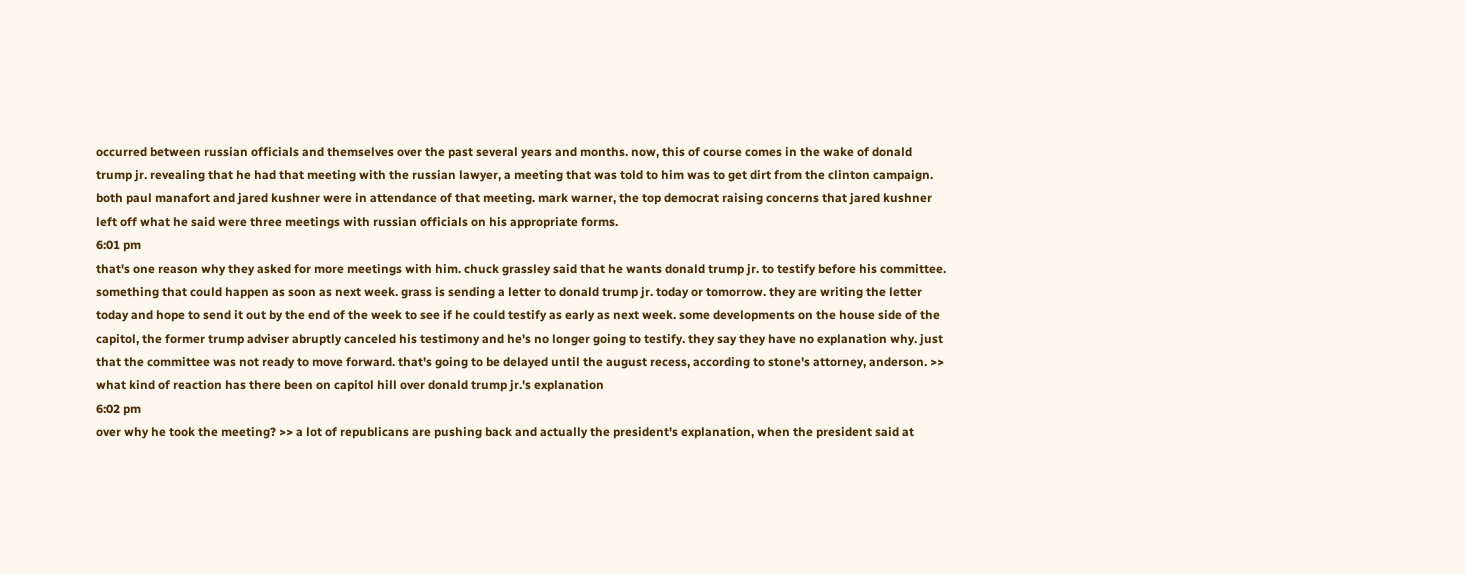occurred between russian officials and themselves over the past several years and months. now, this of course comes in the wake of donald trump jr. revealing that he had that meeting with the russian lawyer, a meeting that was told to him was to get dirt from the clinton campaign. both paul manafort and jared kushner were in attendance of that meeting. mark warner, the top democrat raising concerns that jared kushner left off what he said were three meetings with russian officials on his appropriate forms.
6:01 pm
that's one reason why they asked for more meetings with him. chuck grassley said that he wants donald trump jr. to testify before his committee. something that could happen as soon as next week. grass is sending a letter to donald trump jr. today or tomorrow. they are writing the letter today and hope to send it out by the end of the week to see if he could testify as early as next week. some developments on the house side of the capitol, the former trump adviser abruptly canceled his testimony and he's no longer going to testify. they say they have no explanation why. just that the committee was not ready to move forward. that's going to be delayed until the august recess, according to stone's attorney, anderson. >> what kind of reaction has there been on capitol hill over donald trump jr.'s explanation
6:02 pm
over why he took the meeting? >> a lot of republicans are pushing back and actually the president's explanation, when the president said at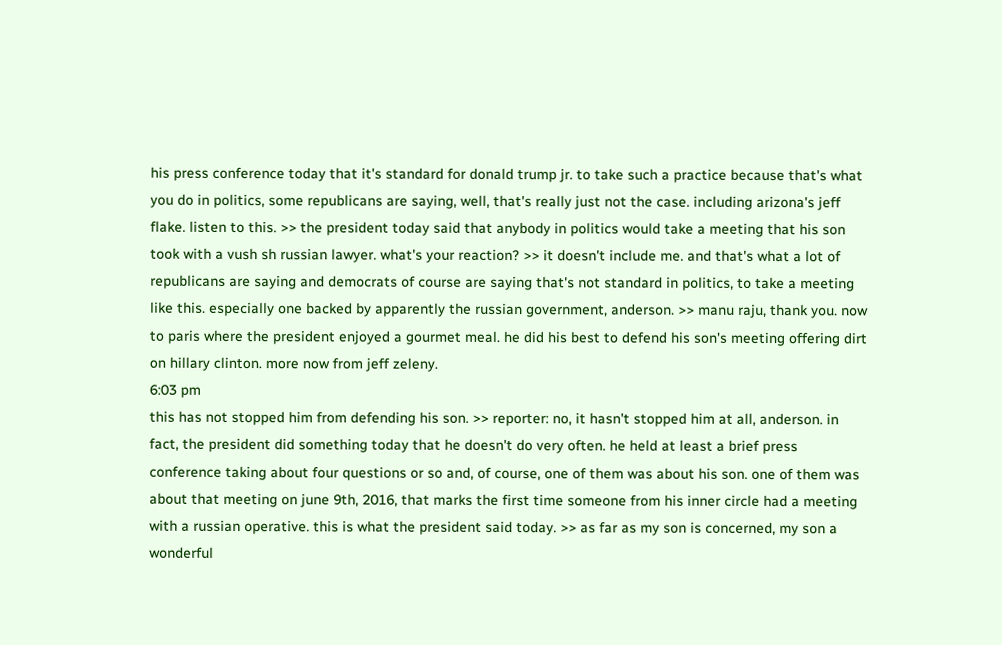his press conference today that it's standard for donald trump jr. to take such a practice because that's what you do in politics, some republicans are saying, well, that's really just not the case. including arizona's jeff flake. listen to this. >> the president today said that anybody in politics would take a meeting that his son took with a vush sh russian lawyer. what's your reaction? >> it doesn't include me. and that's what a lot of republicans are saying and democrats of course are saying that's not standard in politics, to take a meeting like this. especially one backed by apparently the russian government, anderson. >> manu raju, thank you. now to paris where the president enjoyed a gourmet meal. he did his best to defend his son's meeting offering dirt on hillary clinton. more now from jeff zeleny.
6:03 pm
this has not stopped him from defending his son. >> reporter: no, it hasn't stopped him at all, anderson. in fact, the president did something today that he doesn't do very often. he held at least a brief press conference taking about four questions or so and, of course, one of them was about his son. one of them was about that meeting on june 9th, 2016, that marks the first time someone from his inner circle had a meeting with a russian operative. this is what the president said today. >> as far as my son is concerned, my son a wonderful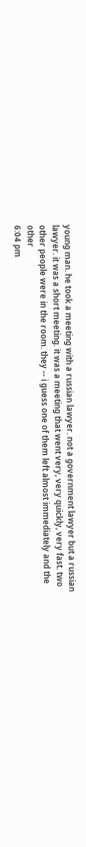young man. he took a meeting with a russian lawyer. not a government lawyer but a russian lawyer. it was a short meeting. it was a meeting that went very, very quickly, very fast. two other people were in the room. they -- i guess one of them left almost immediately and the other
6:04 pm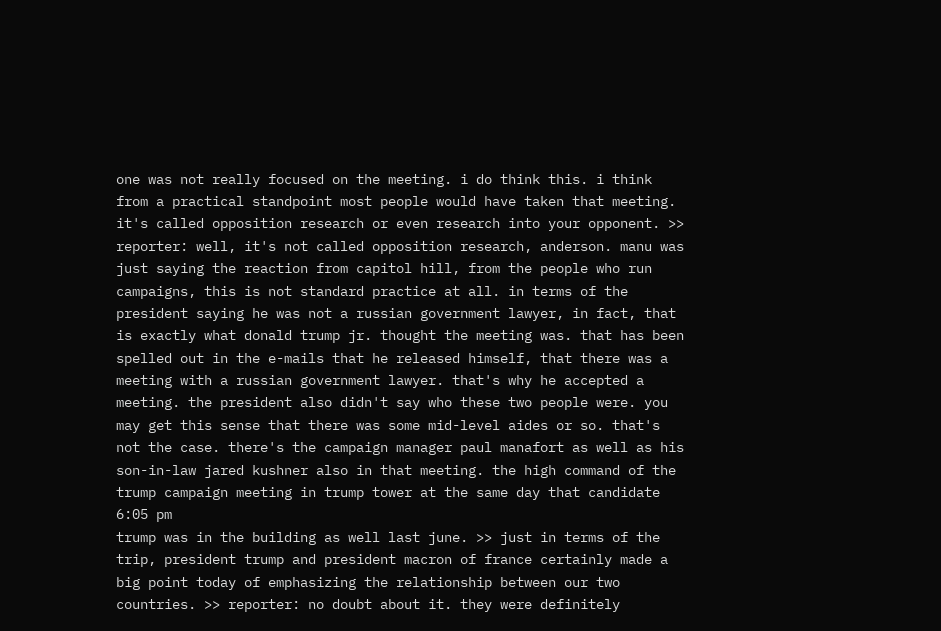one was not really focused on the meeting. i do think this. i think from a practical standpoint most people would have taken that meeting. it's called opposition research or even research into your opponent. >> reporter: well, it's not called opposition research, anderson. manu was just saying the reaction from capitol hill, from the people who run campaigns, this is not standard practice at all. in terms of the president saying he was not a russian government lawyer, in fact, that is exactly what donald trump jr. thought the meeting was. that has been spelled out in the e-mails that he released himself, that there was a meeting with a russian government lawyer. that's why he accepted a meeting. the president also didn't say who these two people were. you may get this sense that there was some mid-level aides or so. that's not the case. there's the campaign manager paul manafort as well as his son-in-law jared kushner also in that meeting. the high command of the trump campaign meeting in trump tower at the same day that candidate
6:05 pm
trump was in the building as well last june. >> just in terms of the trip, president trump and president macron of france certainly made a big point today of emphasizing the relationship between our two countries. >> reporter: no doubt about it. they were definitely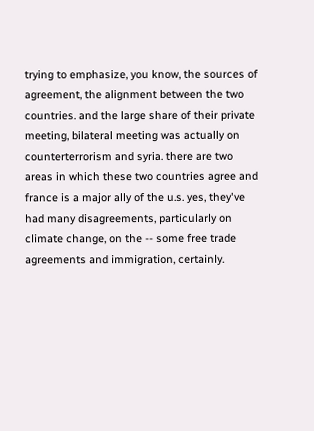trying to emphasize, you know, the sources of agreement, the alignment between the two countries. and the large share of their private meeting, bilateral meeting was actually on counterterrorism and syria. there are two areas in which these two countries agree and france is a major ally of the u.s. yes, they've had many disagreements, particularly on climate change, on the -- some free trade agreements and immigration, certainly.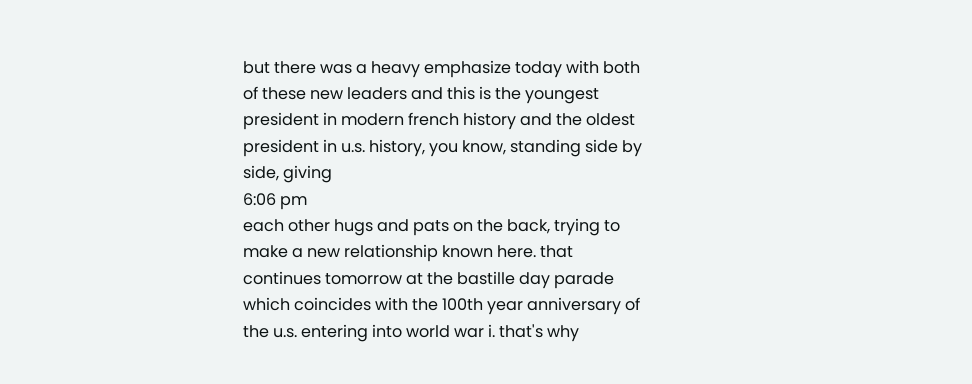but there was a heavy emphasize today with both of these new leaders and this is the youngest president in modern french history and the oldest president in u.s. history, you know, standing side by side, giving
6:06 pm
each other hugs and pats on the back, trying to make a new relationship known here. that continues tomorrow at the bastille day parade which coincides with the 100th year anniversary of the u.s. entering into world war i. that's why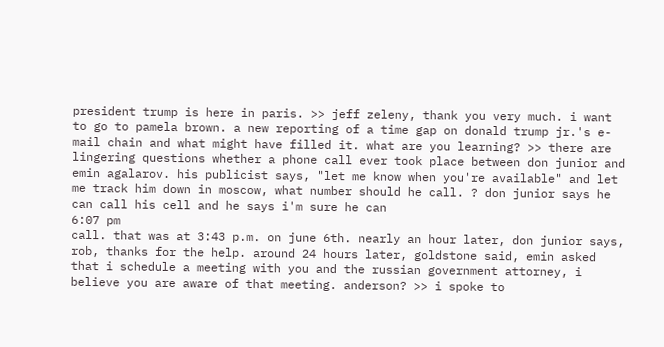president trump is here in paris. >> jeff zeleny, thank you very much. i want to go to pamela brown. a new reporting of a time gap on donald trump jr.'s e-mail chain and what might have filled it. what are you learning? >> there are lingering questions whether a phone call ever took place between don junior and emin agalarov. his publicist says, "let me know when you're available" and let me track him down in moscow, what number should he call. ? don junior says he can call his cell and he says i'm sure he can
6:07 pm
call. that was at 3:43 p.m. on june 6th. nearly an hour later, don junior says, rob, thanks for the help. around 24 hours later, goldstone said, emin asked that i schedule a meeting with you and the russian government attorney, i believe you are aware of that meeting. anderson? >> i spoke to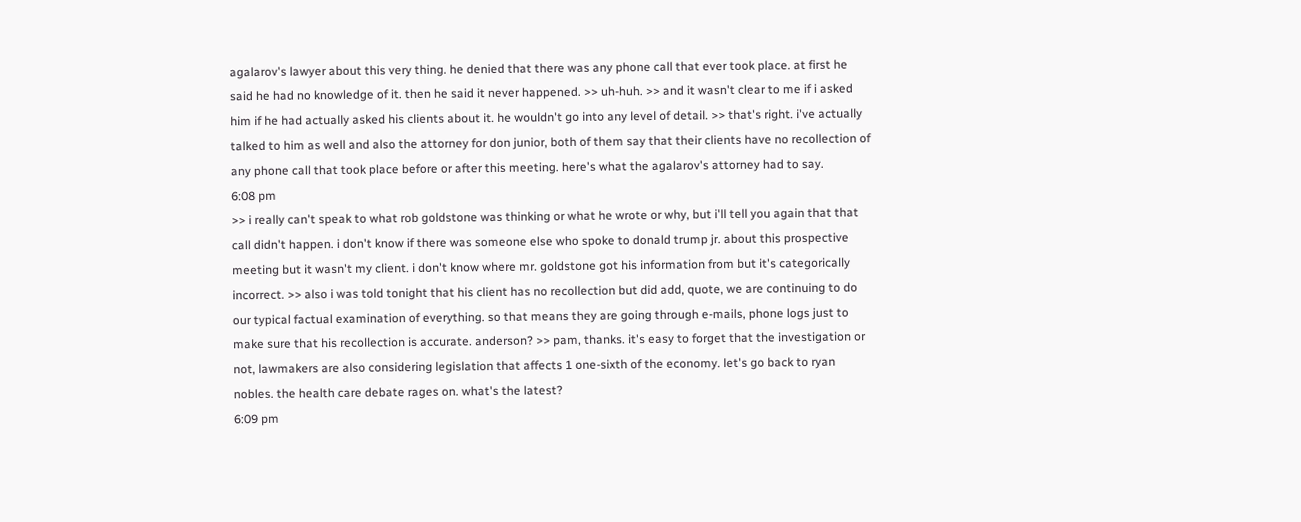agalarov's lawyer about this very thing. he denied that there was any phone call that ever took place. at first he said he had no knowledge of it. then he said it never happened. >> uh-huh. >> and it wasn't clear to me if i asked him if he had actually asked his clients about it. he wouldn't go into any level of detail. >> that's right. i've actually talked to him as well and also the attorney for don junior, both of them say that their clients have no recollection of any phone call that took place before or after this meeting. here's what the agalarov's attorney had to say.
6:08 pm
>> i really can't speak to what rob goldstone was thinking or what he wrote or why, but i'll tell you again that that call didn't happen. i don't know if there was someone else who spoke to donald trump jr. about this prospective meeting but it wasn't my client. i don't know where mr. goldstone got his information from but it's categorically incorrect. >> also i was told tonight that his client has no recollection but did add, quote, we are continuing to do our typical factual examination of everything. so that means they are going through e-mails, phone logs just to make sure that his recollection is accurate. anderson? >> pam, thanks. it's easy to forget that the investigation or not, lawmakers are also considering legislation that affects 1 one-sixth of the economy. let's go back to ryan nobles. the health care debate rages on. what's the latest?
6:09 pm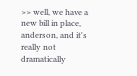>> well, we have a new bill in place, anderson, and it's really not dramatically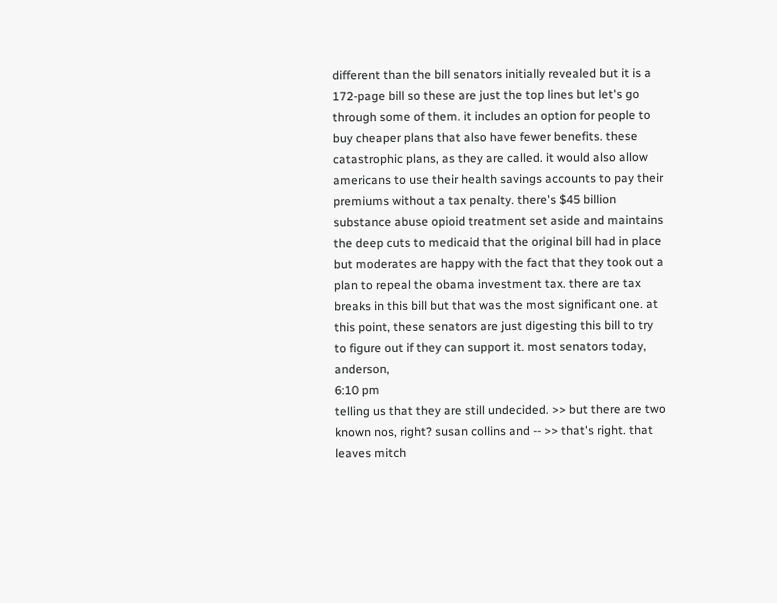different than the bill senators initially revealed but it is a 172-page bill so these are just the top lines but let's go through some of them. it includes an option for people to buy cheaper plans that also have fewer benefits. these catastrophic plans, as they are called. it would also allow americans to use their health savings accounts to pay their premiums without a tax penalty. there's $45 billion substance abuse opioid treatment set aside and maintains the deep cuts to medicaid that the original bill had in place but moderates are happy with the fact that they took out a plan to repeal the obama investment tax. there are tax breaks in this bill but that was the most significant one. at this point, these senators are just digesting this bill to try to figure out if they can support it. most senators today, anderson,
6:10 pm
telling us that they are still undecided. >> but there are two known nos, right? susan collins and -- >> that's right. that leaves mitch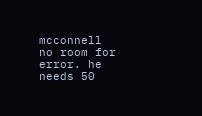mcconnell no room for error. he needs 50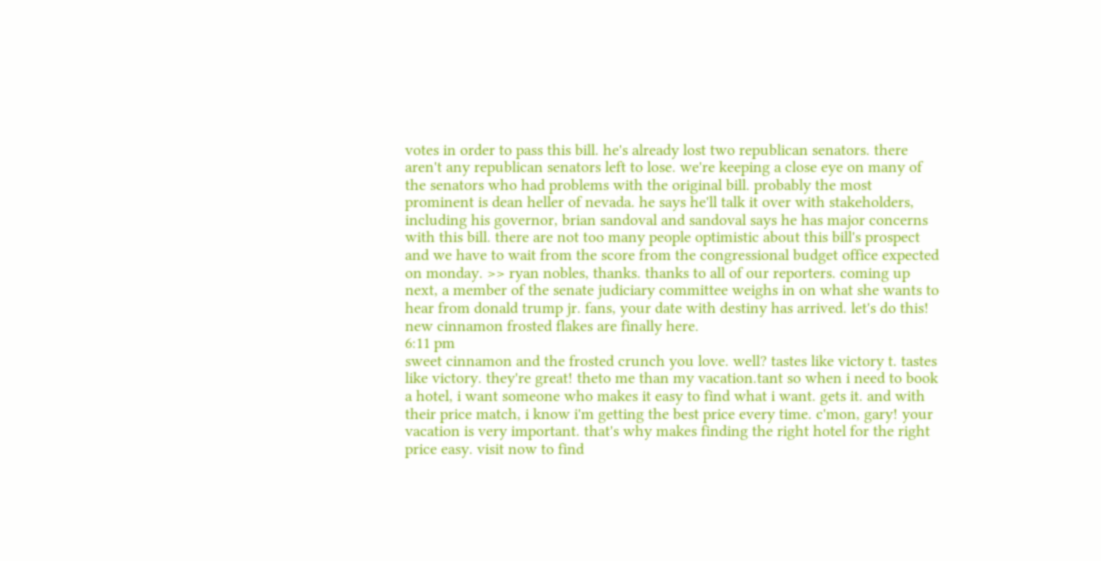votes in order to pass this bill. he's already lost two republican senators. there aren't any republican senators left to lose. we're keeping a close eye on many of the senators who had problems with the original bill. probably the most prominent is dean heller of nevada. he says he'll talk it over with stakeholders, including his governor, brian sandoval and sandoval says he has major concerns with this bill. there are not too many people optimistic about this bill's prospect and we have to wait from the score from the congressional budget office expected on monday. >> ryan nobles, thanks. thanks to all of our reporters. coming up next, a member of the senate judiciary committee weighs in on what she wants to hear from donald trump jr. fans, your date with destiny has arrived. let's do this! new cinnamon frosted flakes are finally here.
6:11 pm
sweet cinnamon and the frosted crunch you love. well? tastes like victory t. tastes like victory. they're great! theto me than my vacation.tant so when i need to book a hotel, i want someone who makes it easy to find what i want. gets it. and with their price match, i know i'm getting the best price every time. c'mon, gary! your vacation is very important. that's why makes finding the right hotel for the right price easy. visit now to find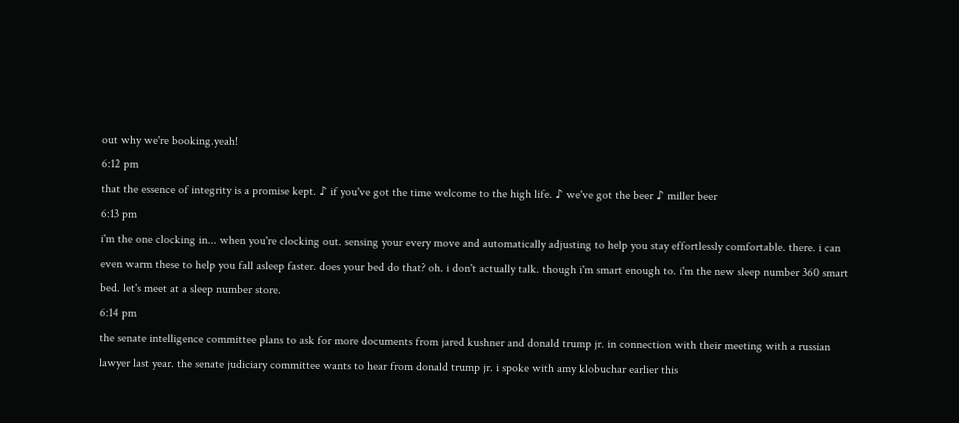out why we're booking.yeah!
6:12 pm
that the essence of integrity is a promise kept. ♪ if you've got the time welcome to the high life. ♪ we've got the beer ♪ miller beer
6:13 pm
i'm the one clocking in... when you're clocking out. sensing your every move and automatically adjusting to help you stay effortlessly comfortable. there. i can even warm these to help you fall asleep faster. does your bed do that? oh. i don't actually talk. though i'm smart enough to. i'm the new sleep number 360 smart bed. let's meet at a sleep number store.
6:14 pm
the senate intelligence committee plans to ask for more documents from jared kushner and donald trump jr. in connection with their meeting with a russian lawyer last year. the senate judiciary committee wants to hear from donald trump jr. i spoke with amy klobuchar earlier this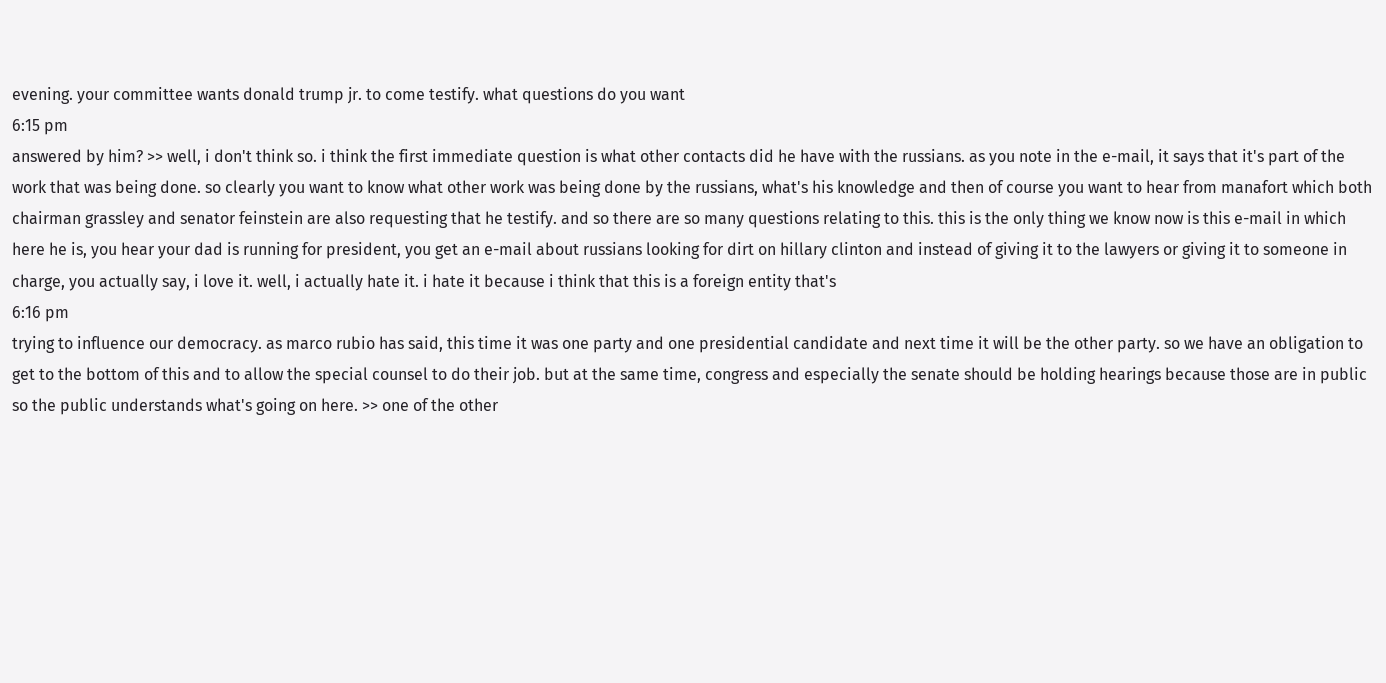evening. your committee wants donald trump jr. to come testify. what questions do you want
6:15 pm
answered by him? >> well, i don't think so. i think the first immediate question is what other contacts did he have with the russians. as you note in the e-mail, it says that it's part of the work that was being done. so clearly you want to know what other work was being done by the russians, what's his knowledge and then of course you want to hear from manafort which both chairman grassley and senator feinstein are also requesting that he testify. and so there are so many questions relating to this. this is the only thing we know now is this e-mail in which here he is, you hear your dad is running for president, you get an e-mail about russians looking for dirt on hillary clinton and instead of giving it to the lawyers or giving it to someone in charge, you actually say, i love it. well, i actually hate it. i hate it because i think that this is a foreign entity that's
6:16 pm
trying to influence our democracy. as marco rubio has said, this time it was one party and one presidential candidate and next time it will be the other party. so we have an obligation to get to the bottom of this and to allow the special counsel to do their job. but at the same time, congress and especially the senate should be holding hearings because those are in public so the public understands what's going on here. >> one of the other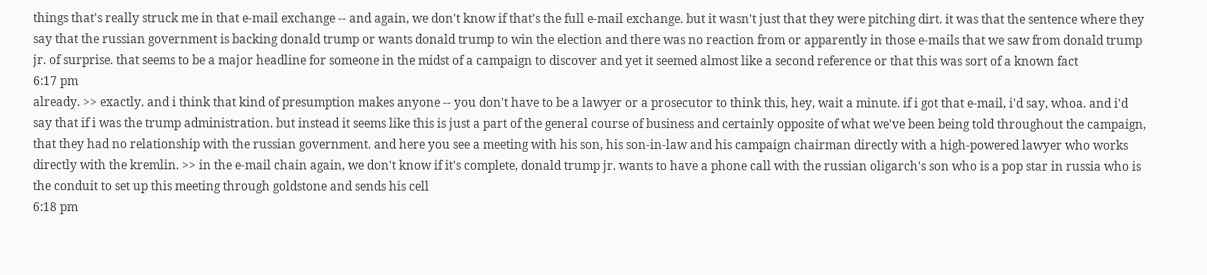things that's really struck me in that e-mail exchange -- and again, we don't know if that's the full e-mail exchange. but it wasn't just that they were pitching dirt. it was that the sentence where they say that the russian government is backing donald trump or wants donald trump to win the election and there was no reaction from or apparently in those e-mails that we saw from donald trump jr. of surprise. that seems to be a major headline for someone in the midst of a campaign to discover and yet it seemed almost like a second reference or that this was sort of a known fact
6:17 pm
already. >> exactly. and i think that kind of presumption makes anyone -- you don't have to be a lawyer or a prosecutor to think this, hey, wait a minute. if i got that e-mail, i'd say, whoa. and i'd say that if i was the trump administration. but instead it seems like this is just a part of the general course of business and certainly opposite of what we've been being told throughout the campaign, that they had no relationship with the russian government. and here you see a meeting with his son, his son-in-law and his campaign chairman directly with a high-powered lawyer who works directly with the kremlin. >> in the e-mail chain again, we don't know if it's complete, donald trump jr. wants to have a phone call with the russian oligarch's son who is a pop star in russia who is the conduit to set up this meeting through goldstone and sends his cell
6:18 pm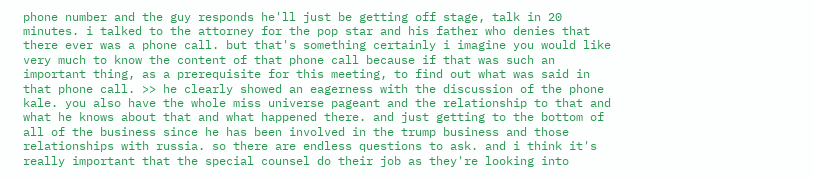phone number and the guy responds he'll just be getting off stage, talk in 20 minutes. i talked to the attorney for the pop star and his father who denies that there ever was a phone call. but that's something certainly i imagine you would like very much to know the content of that phone call because if that was such an important thing, as a prerequisite for this meeting, to find out what was said in that phone call. >> he clearly showed an eagerness with the discussion of the phone kale. you also have the whole miss universe pageant and the relationship to that and what he knows about that and what happened there. and just getting to the bottom of all of the business since he has been involved in the trump business and those relationships with russia. so there are endless questions to ask. and i think it's really important that the special counsel do their job as they're looking into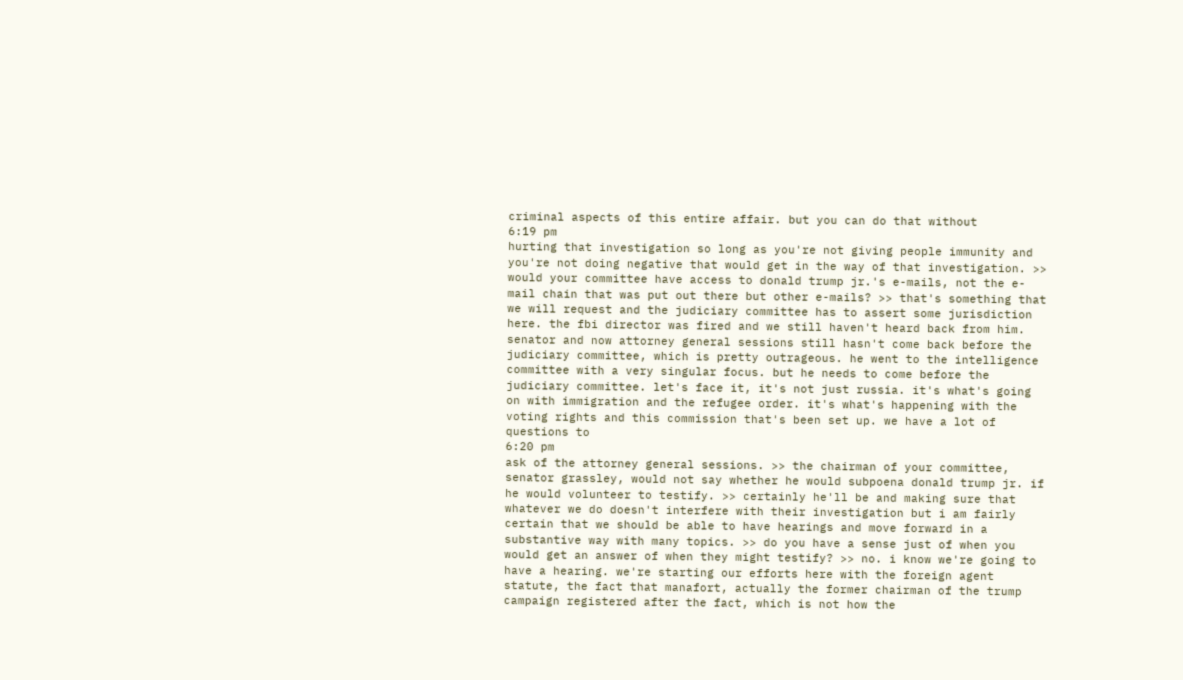criminal aspects of this entire affair. but you can do that without
6:19 pm
hurting that investigation so long as you're not giving people immunity and you're not doing negative that would get in the way of that investigation. >> would your committee have access to donald trump jr.'s e-mails, not the e-mail chain that was put out there but other e-mails? >> that's something that we will request and the judiciary committee has to assert some jurisdiction here. the fbi director was fired and we still haven't heard back from him. senator and now attorney general sessions still hasn't come back before the judiciary committee, which is pretty outrageous. he went to the intelligence committee with a very singular focus. but he needs to come before the judiciary committee. let's face it, it's not just russia. it's what's going on with immigration and the refugee order. it's what's happening with the voting rights and this commission that's been set up. we have a lot of questions to
6:20 pm
ask of the attorney general sessions. >> the chairman of your committee, senator grassley, would not say whether he would subpoena donald trump jr. if he would volunteer to testify. >> certainly he'll be and making sure that whatever we do doesn't interfere with their investigation but i am fairly certain that we should be able to have hearings and move forward in a substantive way with many topics. >> do you have a sense just of when you would get an answer of when they might testify? >> no. i know we're going to have a hearing. we're starting our efforts here with the foreign agent statute, the fact that manafort, actually the former chairman of the trump campaign registered after the fact, which is not how the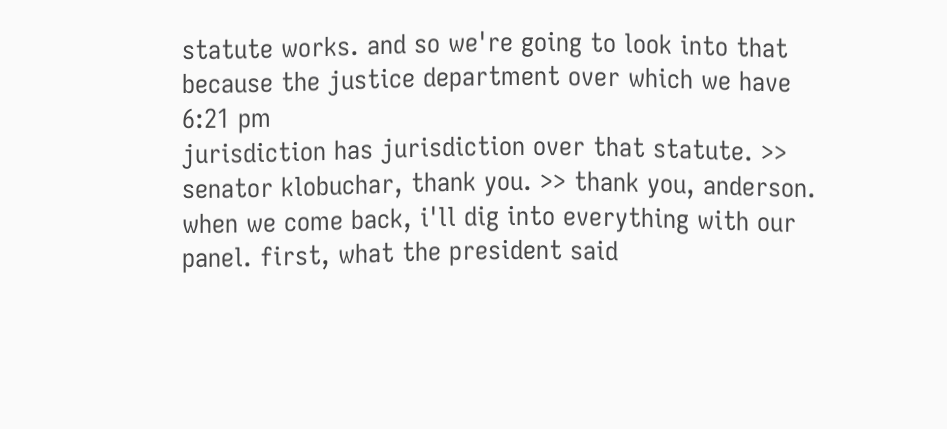statute works. and so we're going to look into that because the justice department over which we have
6:21 pm
jurisdiction has jurisdiction over that statute. >> senator klobuchar, thank you. >> thank you, anderson. when we come back, i'll dig into everything with our panel. first, what the president said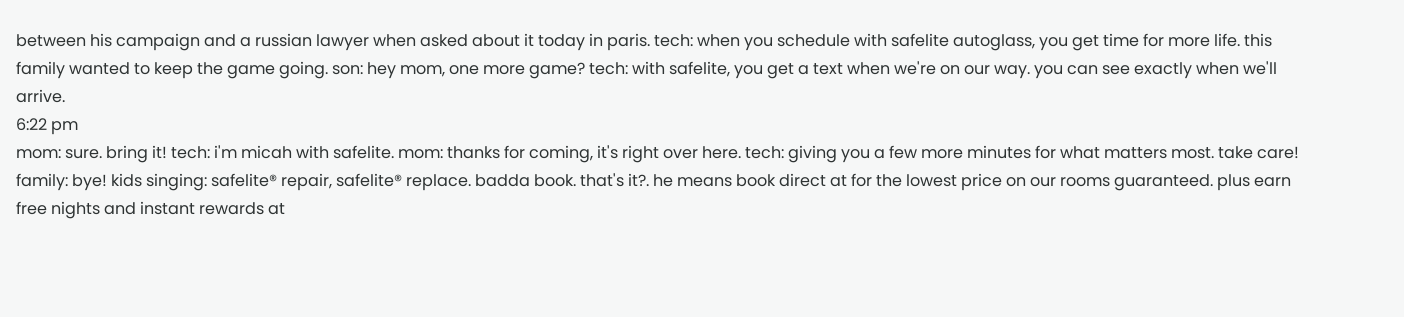between his campaign and a russian lawyer when asked about it today in paris. tech: when you schedule with safelite autoglass, you get time for more life. this family wanted to keep the game going. son: hey mom, one more game? tech: with safelite, you get a text when we're on our way. you can see exactly when we'll arrive.
6:22 pm
mom: sure. bring it! tech: i'm micah with safelite. mom: thanks for coming, it's right over here. tech: giving you a few more minutes for what matters most. take care! family: bye! kids singing: safelite® repair, safelite® replace. badda book. that's it?. he means book direct at for the lowest price on our rooms guaranteed. plus earn free nights and instant rewards at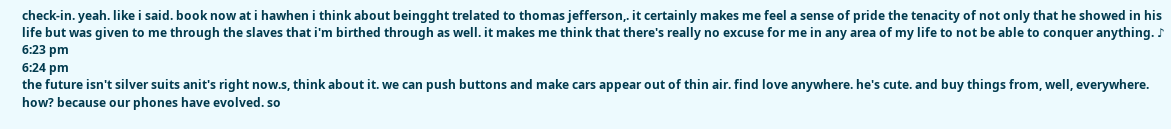check-in. yeah. like i said. book now at i hawhen i think about beingght trelated to thomas jefferson,. it certainly makes me feel a sense of pride the tenacity of not only that he showed in his life but was given to me through the slaves that i'm birthed through as well. it makes me think that there's really no excuse for me in any area of my life to not be able to conquer anything. ♪
6:23 pm
6:24 pm
the future isn't silver suits anit's right now.s, think about it. we can push buttons and make cars appear out of thin air. find love anywhere. he's cute. and buy things from, well, everywhere. how? because our phones have evolved. so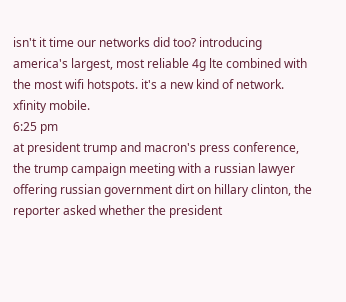isn't it time our networks did too? introducing america's largest, most reliable 4g lte combined with the most wifi hotspots. it's a new kind of network. xfinity mobile.
6:25 pm
at president trump and macron's press conference, the trump campaign meeting with a russian lawyer offering russian government dirt on hillary clinton, the reporter asked whether the president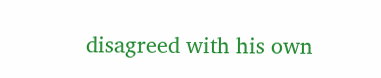disagreed with his own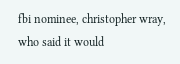fbi nominee, christopher wray, who said it would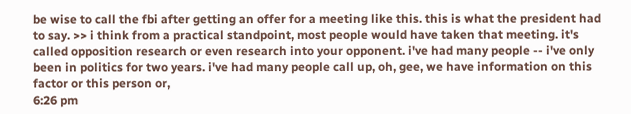be wise to call the fbi after getting an offer for a meeting like this. this is what the president had to say. >> i think from a practical standpoint, most people would have taken that meeting. it's called opposition research or even research into your opponent. i've had many people -- i've only been in politics for two years. i've had many people call up, oh, gee, we have information on this factor or this person or,
6:26 pm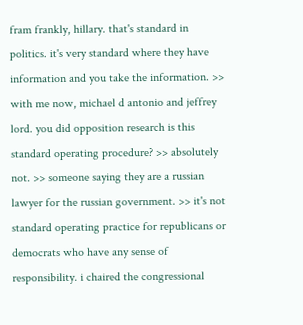fram frankly, hillary. that's standard in politics. it's very standard where they have information and you take the information. >> with me now, michael d antonio and jeffrey lord. you did opposition research is this standard operating procedure? >> absolutely not. >> someone saying they are a russian lawyer for the russian government. >> it's not standard operating practice for republicans or democrats who have any sense of responsibility. i chaired the congressional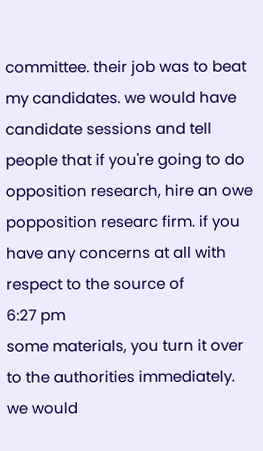committee. their job was to beat my candidates. we would have candidate sessions and tell people that if you're going to do opposition research, hire an owe popposition researc firm. if you have any concerns at all with respect to the source of
6:27 pm
some materials, you turn it over to the authorities immediately. we would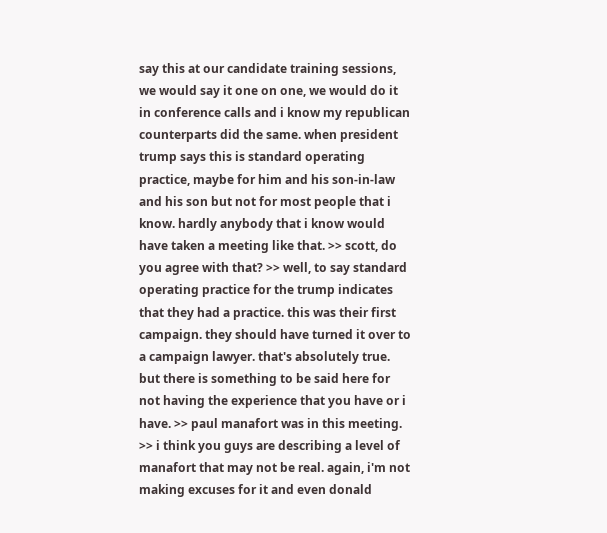say this at our candidate training sessions, we would say it one on one, we would do it in conference calls and i know my republican counterparts did the same. when president trump says this is standard operating practice, maybe for him and his son-in-law and his son but not for most people that i know. hardly anybody that i know would have taken a meeting like that. >> scott, do you agree with that? >> well, to say standard operating practice for the trump indicates that they had a practice. this was their first campaign. they should have turned it over to a campaign lawyer. that's absolutely true. but there is something to be said here for not having the experience that you have or i have. >> paul manafort was in this meeting. >> i think you guys are describing a level of manafort that may not be real. again, i'm not making excuses for it and even donald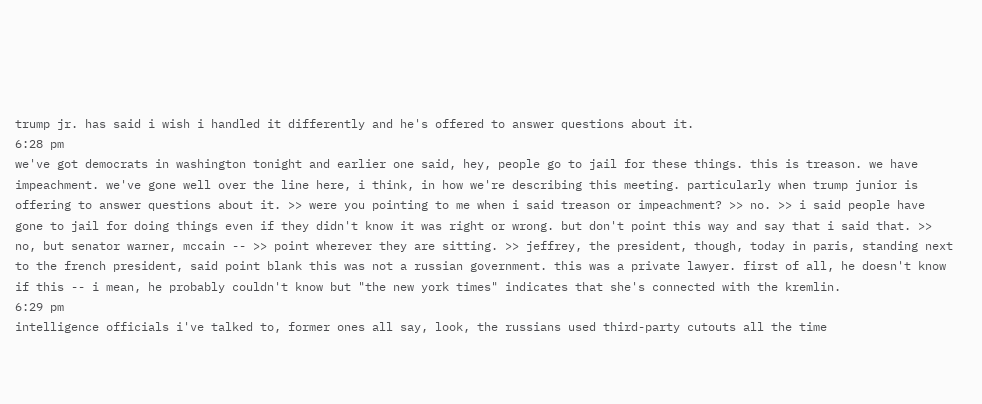trump jr. has said i wish i handled it differently and he's offered to answer questions about it.
6:28 pm
we've got democrats in washington tonight and earlier one said, hey, people go to jail for these things. this is treason. we have impeachment. we've gone well over the line here, i think, in how we're describing this meeting. particularly when trump junior is offering to answer questions about it. >> were you pointing to me when i said treason or impeachment? >> no. >> i said people have gone to jail for doing things even if they didn't know it was right or wrong. but don't point this way and say that i said that. >> no, but senator warner, mccain -- >> point wherever they are sitting. >> jeffrey, the president, though, today in paris, standing next to the french president, said point blank this was not a russian government. this was a private lawyer. first of all, he doesn't know if this -- i mean, he probably couldn't know but "the new york times" indicates that she's connected with the kremlin.
6:29 pm
intelligence officials i've talked to, former ones all say, look, the russians used third-party cutouts all the time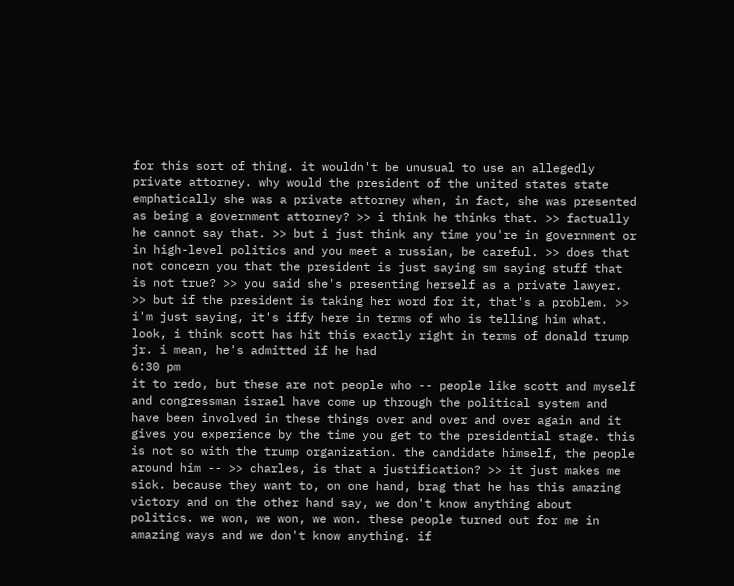for this sort of thing. it wouldn't be unusual to use an allegedly private attorney. why would the president of the united states state emphatically she was a private attorney when, in fact, she was presented as being a government attorney? >> i think he thinks that. >> factually he cannot say that. >> but i just think any time you're in government or in high-level politics and you meet a russian, be careful. >> does that not concern you that the president is just saying sm saying stuff that is not true? >> you said she's presenting herself as a private lawyer. >> but if the president is taking her word for it, that's a problem. >> i'm just saying, it's iffy here in terms of who is telling him what. look, i think scott has hit this exactly right in terms of donald trump jr. i mean, he's admitted if he had
6:30 pm
it to redo, but these are not people who -- people like scott and myself and congressman israel have come up through the political system and have been involved in these things over and over and over again and it gives you experience by the time you get to the presidential stage. this is not so with the trump organization. the candidate himself, the people around him -- >> charles, is that a justification? >> it just makes me sick. because they want to, on one hand, brag that he has this amazing victory and on the other hand say, we don't know anything about politics. we won, we won, we won. these people turned out for me in amazing ways and we don't know anything. if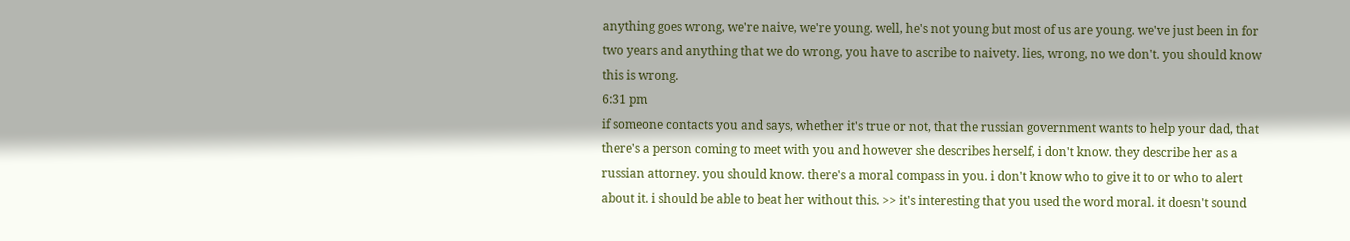anything goes wrong, we're naive, we're young. well, he's not young but most of us are young. we've just been in for two years and anything that we do wrong, you have to ascribe to naivety. lies, wrong, no we don't. you should know this is wrong.
6:31 pm
if someone contacts you and says, whether it's true or not, that the russian government wants to help your dad, that there's a person coming to meet with you and however she describes herself, i don't know. they describe her as a russian attorney. you should know. there's a moral compass in you. i don't know who to give it to or who to alert about it. i should be able to beat her without this. >> it's interesting that you used the word moral. it doesn't sound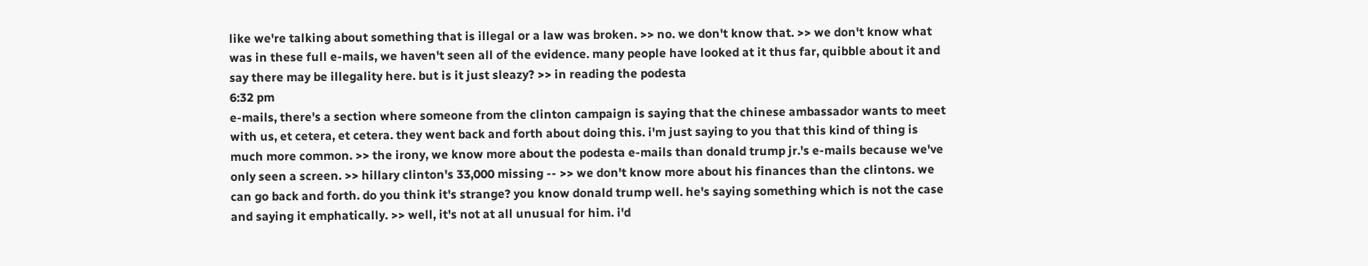like we're talking about something that is illegal or a law was broken. >> no. we don't know that. >> we don't know what was in these full e-mails, we haven't seen all of the evidence. many people have looked at it thus far, quibble about it and say there may be illegality here. but is it just sleazy? >> in reading the podesta
6:32 pm
e-mails, there's a section where someone from the clinton campaign is saying that the chinese ambassador wants to meet with us, et cetera, et cetera. they went back and forth about doing this. i'm just saying to you that this kind of thing is much more common. >> the irony, we know more about the podesta e-mails than donald trump jr.'s e-mails because we've only seen a screen. >> hillary clinton's 33,000 missing -- >> we don't know more about his finances than the clintons. we can go back and forth. do you think it's strange? you know donald trump well. he's saying something which is not the case and saying it emphatically. >> well, it's not at all unusual for him. i'd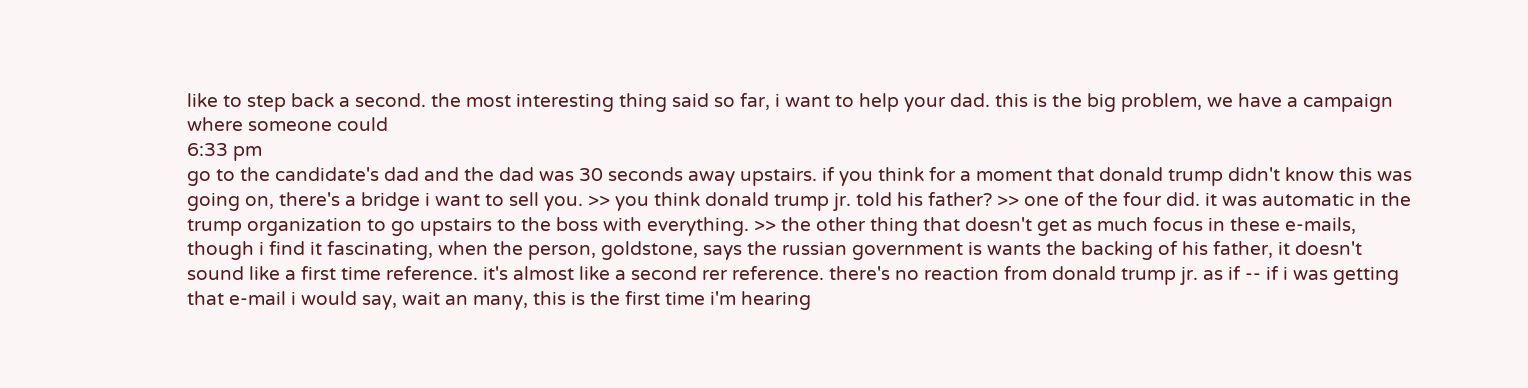like to step back a second. the most interesting thing said so far, i want to help your dad. this is the big problem, we have a campaign where someone could
6:33 pm
go to the candidate's dad and the dad was 30 seconds away upstairs. if you think for a moment that donald trump didn't know this was going on, there's a bridge i want to sell you. >> you think donald trump jr. told his father? >> one of the four did. it was automatic in the trump organization to go upstairs to the boss with everything. >> the other thing that doesn't get as much focus in these e-mails, though i find it fascinating, when the person, goldstone, says the russian government is wants the backing of his father, it doesn't sound like a first time reference. it's almost like a second rer reference. there's no reaction from donald trump jr. as if -- if i was getting that e-mail i would say, wait an many, this is the first time i'm hearing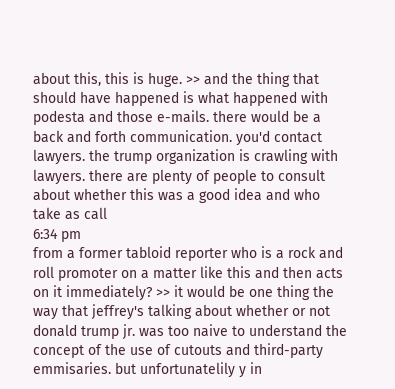about this, this is huge. >> and the thing that should have happened is what happened with podesta and those e-mails. there would be a back and forth communication. you'd contact lawyers. the trump organization is crawling with lawyers. there are plenty of people to consult about whether this was a good idea and who take as call
6:34 pm
from a former tabloid reporter who is a rock and roll promoter on a matter like this and then acts on it immediately? >> it would be one thing the way that jeffrey's talking about whether or not donald trump jr. was too naive to understand the concept of the use of cutouts and third-party emmisaries. but unfortunatelily y in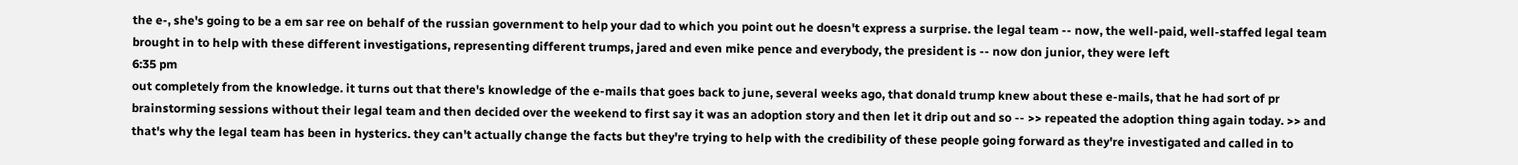the e-, she's going to be a em sar ree on behalf of the russian government to help your dad to which you point out he doesn't express a surprise. the legal team -- now, the well-paid, well-staffed legal team brought in to help with these different investigations, representing different trumps, jared and even mike pence and everybody, the president is -- now don junior, they were left
6:35 pm
out completely from the knowledge. it turns out that there's knowledge of the e-mails that goes back to june, several weeks ago, that donald trump knew about these e-mails, that he had sort of pr brainstorming sessions without their legal team and then decided over the weekend to first say it was an adoption story and then let it drip out and so -- >> repeated the adoption thing again today. >> and that's why the legal team has been in hysterics. they can't actually change the facts but they're trying to help with the credibility of these people going forward as they're investigated and called in to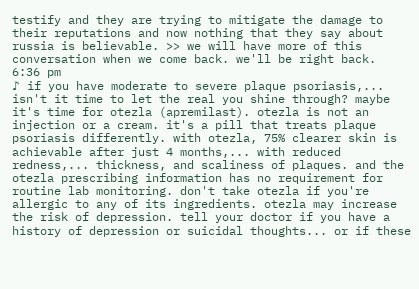testify and they are trying to mitigate the damage to their reputations and now nothing that they say about russia is believable. >> we will have more of this conversation when we come back. we'll be right back.
6:36 pm
♪ if you have moderate to severe plaque psoriasis,... isn't it time to let the real you shine through? maybe it's time for otezla (apremilast). otezla is not an injection or a cream. it's a pill that treats plaque psoriasis differently. with otezla, 75% clearer skin is achievable after just 4 months,... with reduced redness,... thickness, and scaliness of plaques. and the otezla prescribing information has no requirement for routine lab monitoring. don't take otezla if you're allergic to any of its ingredients. otezla may increase the risk of depression. tell your doctor if you have a history of depression or suicidal thoughts... or if these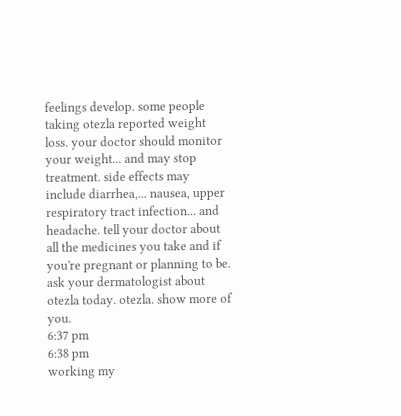feelings develop. some people taking otezla reported weight loss. your doctor should monitor your weight... and may stop treatment. side effects may include diarrhea,... nausea, upper respiratory tract infection... and headache. tell your doctor about all the medicines you take and if you're pregnant or planning to be. ask your dermatologist about otezla today. otezla. show more of you.
6:37 pm
6:38 pm
working my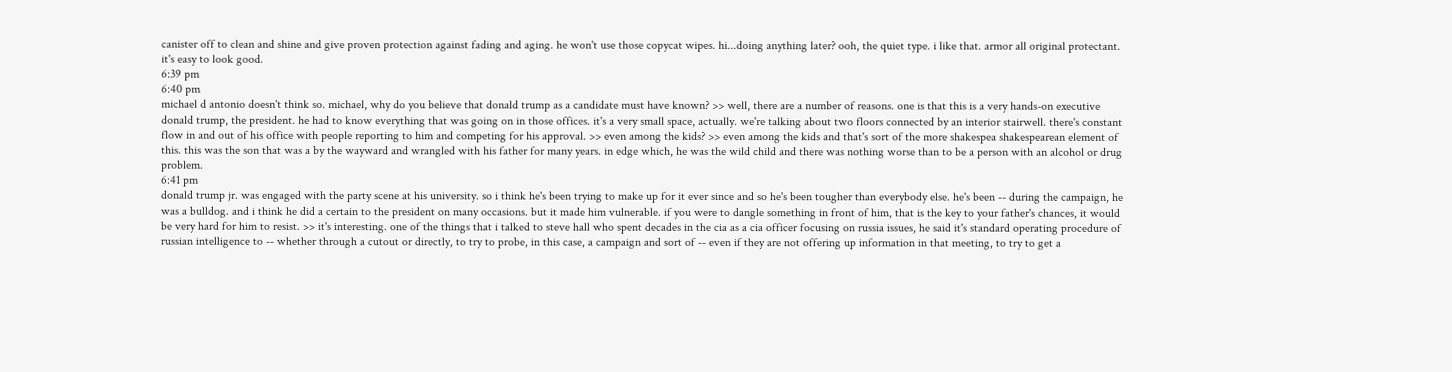canister off to clean and shine and give proven protection against fading and aging. he won't use those copycat wipes. hi...doing anything later? ooh, the quiet type. i like that. armor all original protectant. it's easy to look good.
6:39 pm
6:40 pm
michael d antonio doesn't think so. michael, why do you believe that donald trump as a candidate must have known? >> well, there are a number of reasons. one is that this is a very hands-on executive donald trump, the president. he had to know everything that was going on in those offices. it's a very small space, actually. we're talking about two floors connected by an interior stairwell. there's constant flow in and out of his office with people reporting to him and competing for his approval. >> even among the kids? >> even among the kids and that's sort of the more shakespea shakespearean element of this. this was the son that was a by the wayward and wrangled with his father for many years. in edge which, he was the wild child and there was nothing worse than to be a person with an alcohol or drug problem.
6:41 pm
donald trump jr. was engaged with the party scene at his university. so i think he's been trying to make up for it ever since and so he's been tougher than everybody else. he's been -- during the campaign, he was a bulldog. and i think he did a certain to the president on many occasions. but it made him vulnerable. if you were to dangle something in front of him, that is the key to your father's chances, it would be very hard for him to resist. >> it's interesting. one of the things that i talked to steve hall who spent decades in the cia as a cia officer focusing on russia issues, he said it's standard operating procedure of russian intelligence to -- whether through a cutout or directly, to try to probe, in this case, a campaign and sort of -- even if they are not offering up information in that meeting, to try to get a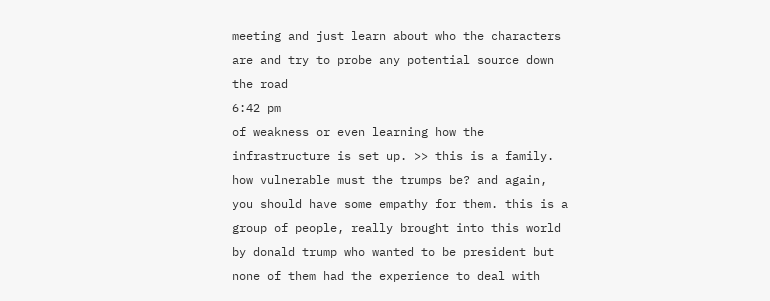meeting and just learn about who the characters are and try to probe any potential source down the road
6:42 pm
of weakness or even learning how the infrastructure is set up. >> this is a family. how vulnerable must the trumps be? and again, you should have some empathy for them. this is a group of people, really brought into this world by donald trump who wanted to be president but none of them had the experience to deal with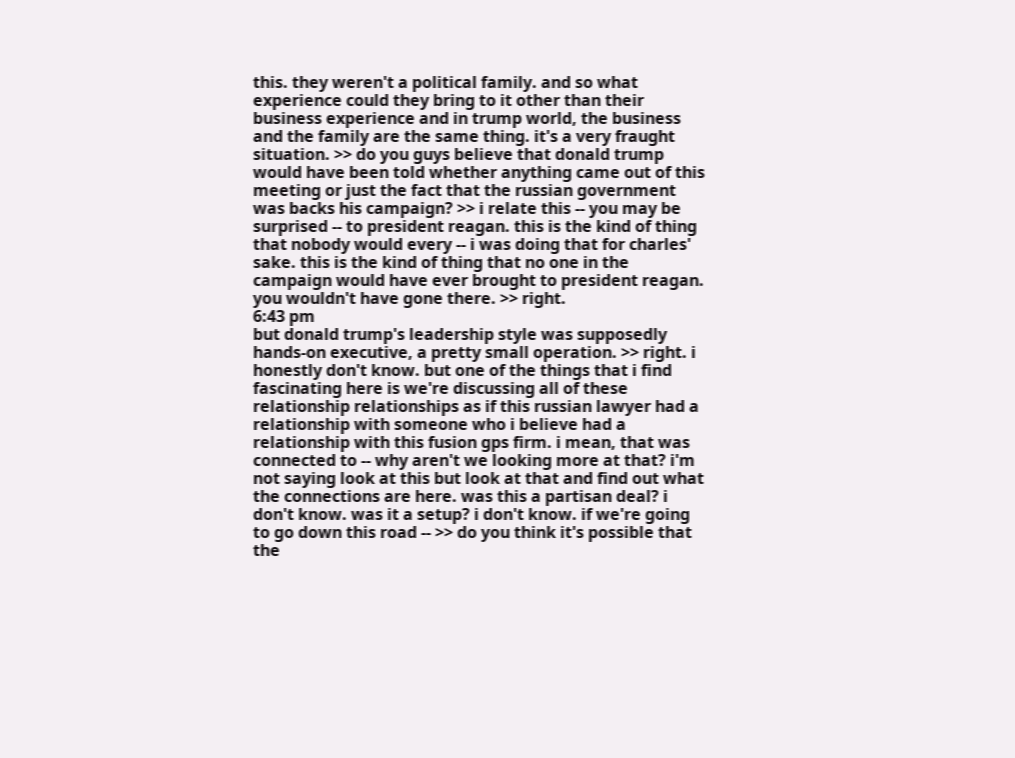this. they weren't a political family. and so what experience could they bring to it other than their business experience and in trump world, the business and the family are the same thing. it's a very fraught situation. >> do you guys believe that donald trump would have been told whether anything came out of this meeting or just the fact that the russian government was backs his campaign? >> i relate this -- you may be surprised -- to president reagan. this is the kind of thing that nobody would every -- i was doing that for charles' sake. this is the kind of thing that no one in the campaign would have ever brought to president reagan. you wouldn't have gone there. >> right.
6:43 pm
but donald trump's leadership style was supposedly hands-on executive, a pretty small operation. >> right. i honestly don't know. but one of the things that i find fascinating here is we're discussing all of these relationship relationships as if this russian lawyer had a relationship with someone who i believe had a relationship with this fusion gps firm. i mean, that was connected to -- why aren't we looking more at that? i'm not saying look at this but look at that and find out what the connections are here. was this a partisan deal? i don't know. was it a setup? i don't know. if we're going to go down this road -- >> do you think it's possible that the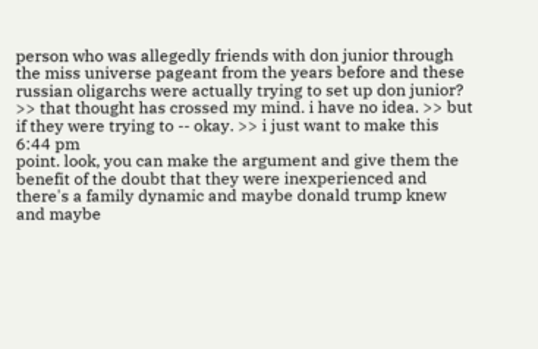person who was allegedly friends with don junior through the miss universe pageant from the years before and these russian oligarchs were actually trying to set up don junior? >> that thought has crossed my mind. i have no idea. >> but if they were trying to -- okay. >> i just want to make this
6:44 pm
point. look, you can make the argument and give them the benefit of the doubt that they were inexperienced and there's a family dynamic and maybe donald trump knew and maybe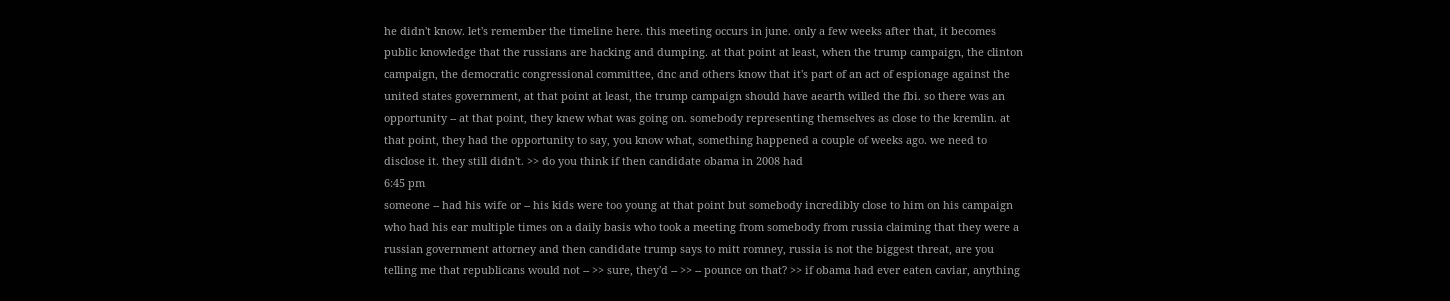he didn't know. let's remember the timeline here. this meeting occurs in june. only a few weeks after that, it becomes public knowledge that the russians are hacking and dumping. at that point at least, when the trump campaign, the clinton campaign, the democratic congressional committee, dnc and others know that it's part of an act of espionage against the united states government, at that point at least, the trump campaign should have aearth willed the fbi. so there was an opportunity -- at that point, they knew what was going on. somebody representing themselves as close to the kremlin. at that point, they had the opportunity to say, you know what, something happened a couple of weeks ago. we need to disclose it. they still didn't. >> do you think if then candidate obama in 2008 had
6:45 pm
someone -- had his wife or -- his kids were too young at that point but somebody incredibly close to him on his campaign who had his ear multiple times on a daily basis who took a meeting from somebody from russia claiming that they were a russian government attorney and then candidate trump says to mitt romney, russia is not the biggest threat, are you telling me that republicans would not -- >> sure, they'd -- >> -- pounce on that? >> if obama had ever eaten caviar, anything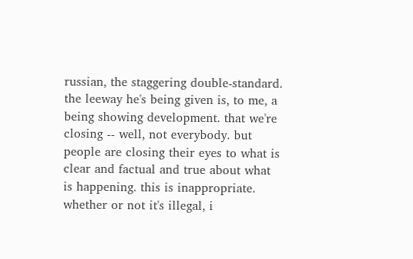russian, the staggering double-standard. the leeway he's being given is, to me, a being showing development. that we're closing -- well, not everybody. but people are closing their eyes to what is clear and factual and true about what is happening. this is inappropriate. whether or not it's illegal, i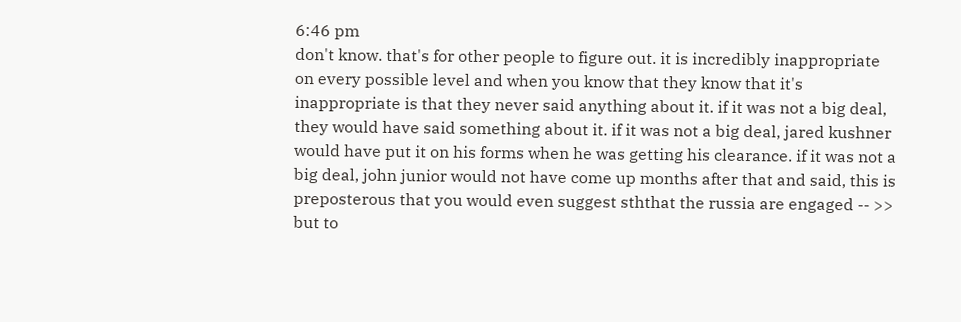6:46 pm
don't know. that's for other people to figure out. it is incredibly inappropriate on every possible level and when you know that they know that it's inappropriate is that they never said anything about it. if it was not a big deal, they would have said something about it. if it was not a big deal, jared kushner would have put it on his forms when he was getting his clearance. if it was not a big deal, john junior would not have come up months after that and said, this is preposterous that you would even suggest sththat the russia are engaged -- >> but to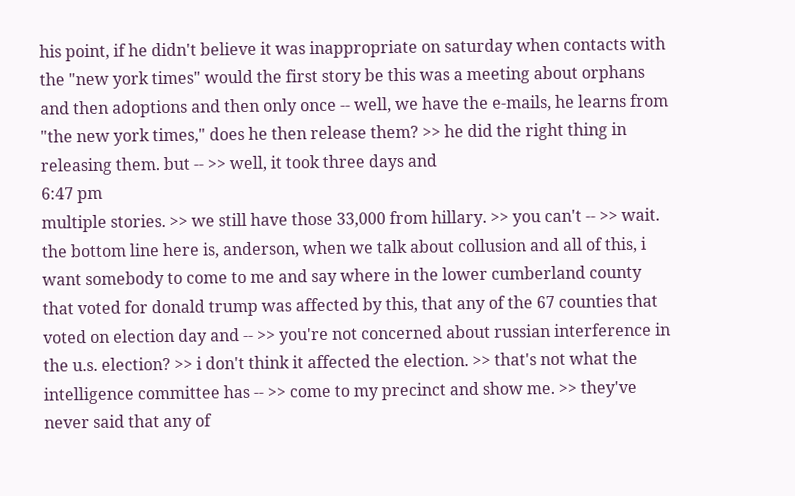his point, if he didn't believe it was inappropriate on saturday when contacts with the "new york times" would the first story be this was a meeting about orphans and then adoptions and then only once -- well, we have the e-mails, he learns from "the new york times," does he then release them? >> he did the right thing in releasing them. but -- >> well, it took three days and
6:47 pm
multiple stories. >> we still have those 33,000 from hillary. >> you can't -- >> wait. the bottom line here is, anderson, when we talk about collusion and all of this, i want somebody to come to me and say where in the lower cumberland county that voted for donald trump was affected by this, that any of the 67 counties that voted on election day and -- >> you're not concerned about russian interference in the u.s. election? >> i don't think it affected the election. >> that's not what the intelligence committee has -- >> come to my precinct and show me. >> they've never said that any of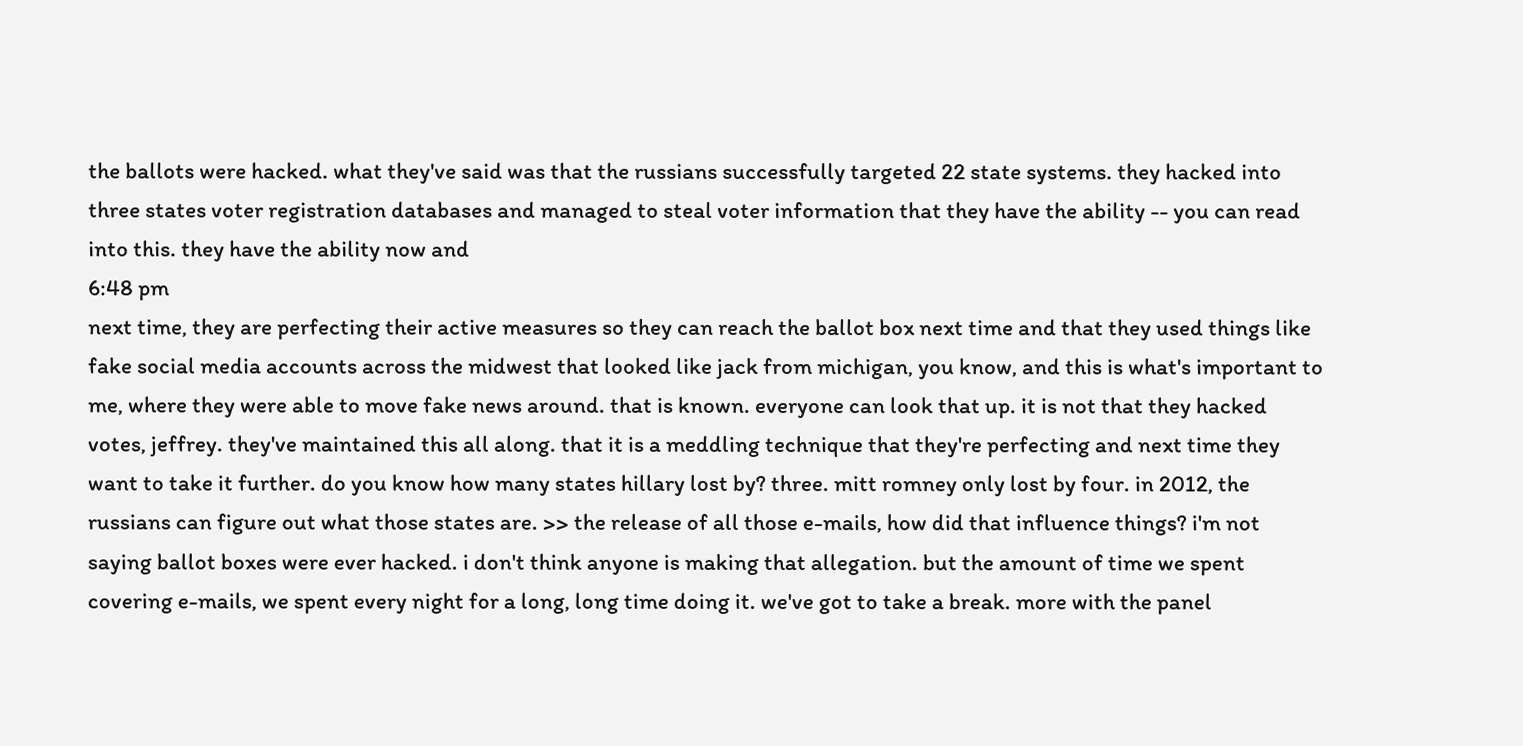the ballots were hacked. what they've said was that the russians successfully targeted 22 state systems. they hacked into three states voter registration databases and managed to steal voter information that they have the ability -- you can read into this. they have the ability now and
6:48 pm
next time, they are perfecting their active measures so they can reach the ballot box next time and that they used things like fake social media accounts across the midwest that looked like jack from michigan, you know, and this is what's important to me, where they were able to move fake news around. that is known. everyone can look that up. it is not that they hacked votes, jeffrey. they've maintained this all along. that it is a meddling technique that they're perfecting and next time they want to take it further. do you know how many states hillary lost by? three. mitt romney only lost by four. in 2012, the russians can figure out what those states are. >> the release of all those e-mails, how did that influence things? i'm not saying ballot boxes were ever hacked. i don't think anyone is making that allegation. but the amount of time we spent covering e-mails, we spent every night for a long, long time doing it. we've got to take a break. more with the panel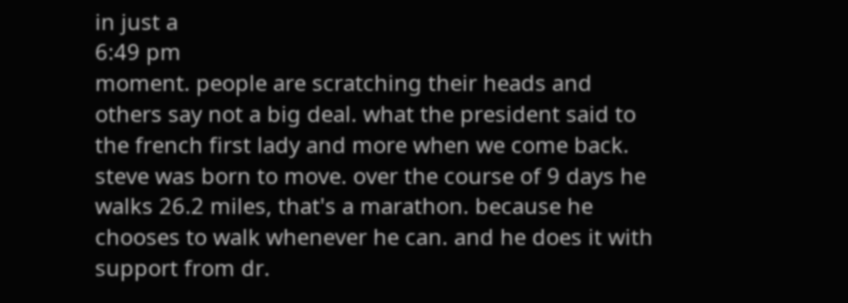in just a
6:49 pm
moment. people are scratching their heads and others say not a big deal. what the president said to the french first lady and more when we come back. steve was born to move. over the course of 9 days he walks 26.2 miles, that's a marathon. because he chooses to walk whenever he can. and he does it with support from dr.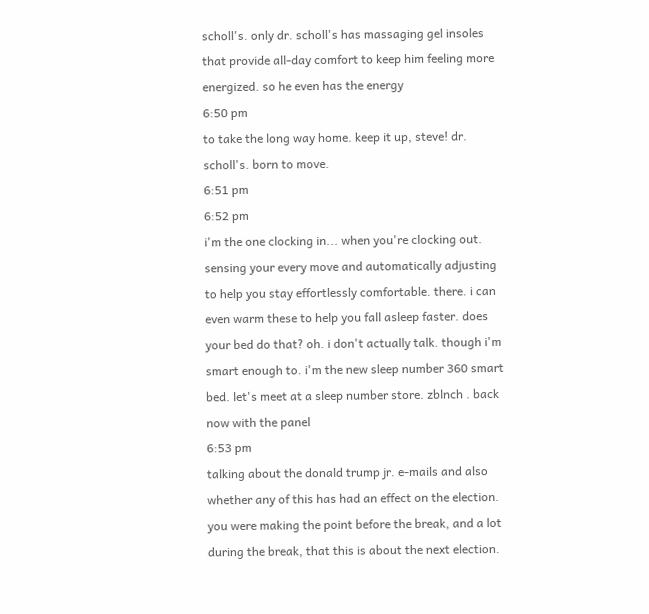scholl's. only dr. scholl's has massaging gel insoles that provide all-day comfort to keep him feeling more energized. so he even has the energy
6:50 pm
to take the long way home. keep it up, steve! dr. scholl's. born to move.
6:51 pm
6:52 pm
i'm the one clocking in... when you're clocking out. sensing your every move and automatically adjusting to help you stay effortlessly comfortable. there. i can even warm these to help you fall asleep faster. does your bed do that? oh. i don't actually talk. though i'm smart enough to. i'm the new sleep number 360 smart bed. let's meet at a sleep number store. zblnch . back now with the panel
6:53 pm
talking about the donald trump jr. e-mails and also whether any of this has had an effect on the election. you were making the point before the break, and a lot during the break, that this is about the next election.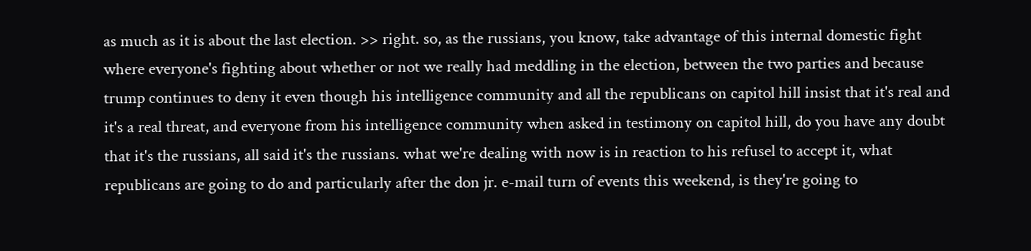as much as it is about the last election. >> right. so, as the russians, you know, take advantage of this internal domestic fight where everyone's fighting about whether or not we really had meddling in the election, between the two parties and because trump continues to deny it even though his intelligence community and all the republicans on capitol hill insist that it's real and it's a real threat, and everyone from his intelligence community when asked in testimony on capitol hill, do you have any doubt that it's the russians, all said it's the russians. what we're dealing with now is in reaction to his refusel to accept it, what republicans are going to do and particularly after the don jr. e-mail turn of events this weekend, is they're going to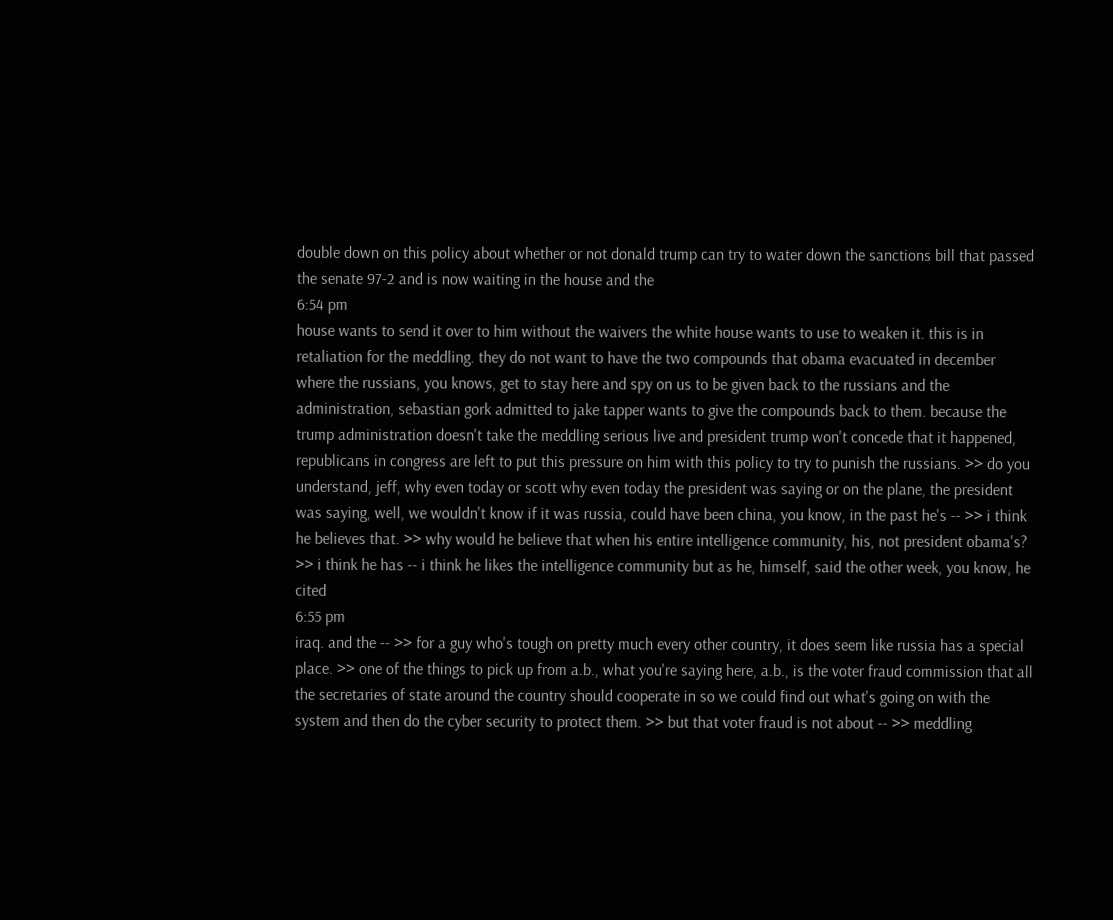double down on this policy about whether or not donald trump can try to water down the sanctions bill that passed the senate 97-2 and is now waiting in the house and the
6:54 pm
house wants to send it over to him without the waivers the white house wants to use to weaken it. this is in retaliation for the meddling. they do not want to have the two compounds that obama evacuated in december where the russians, you knows, get to stay here and spy on us to be given back to the russians and the administration, sebastian gork admitted to jake tapper wants to give the compounds back to them. because the trump administration doesn't take the meddling serious live and president trump won't concede that it happened, republicans in congress are left to put this pressure on him with this policy to try to punish the russians. >> do you understand, jeff, why even today or scott why even today the president was saying or on the plane, the president was saying, well, we wouldn't know if it was russia, could have been china, you know, in the past he's -- >> i think he believes that. >> why would he believe that when his entire intelligence community, his, not president obama's? >> i think he has -- i think he likes the intelligence community but as he, himself, said the other week, you know, he cited
6:55 pm
iraq. and the -- >> for a guy who's tough on pretty much every other country, it does seem like russia has a special place. >> one of the things to pick up from a.b., what you're saying here, a.b., is the voter fraud commission that all the secretaries of state around the country should cooperate in so we could find out what's going on with the system and then do the cyber security to protect them. >> but that voter fraud is not about -- >> meddling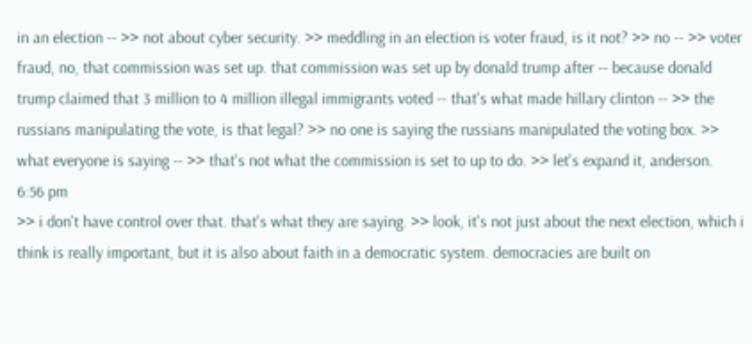in an election -- >> not about cyber security. >> meddling in an election is voter fraud, is it not? >> no -- >> voter fraud, no, that commission was set up. that commission was set up by donald trump after -- because donald trump claimed that 3 million to 4 million illegal immigrants voted -- that's what made hillary clinton -- >> the russians manipulating the vote, is that legal? >> no one is saying the russians manipulated the voting box. >> what everyone is saying -- >> that's not what the commission is set to up to do. >> let's expand it, anderson.
6:56 pm
>> i don't have control over that. that's what they are saying. >> look, it's not just about the next election, which i think is really important, but it is also about faith in a democratic system. democracies are built on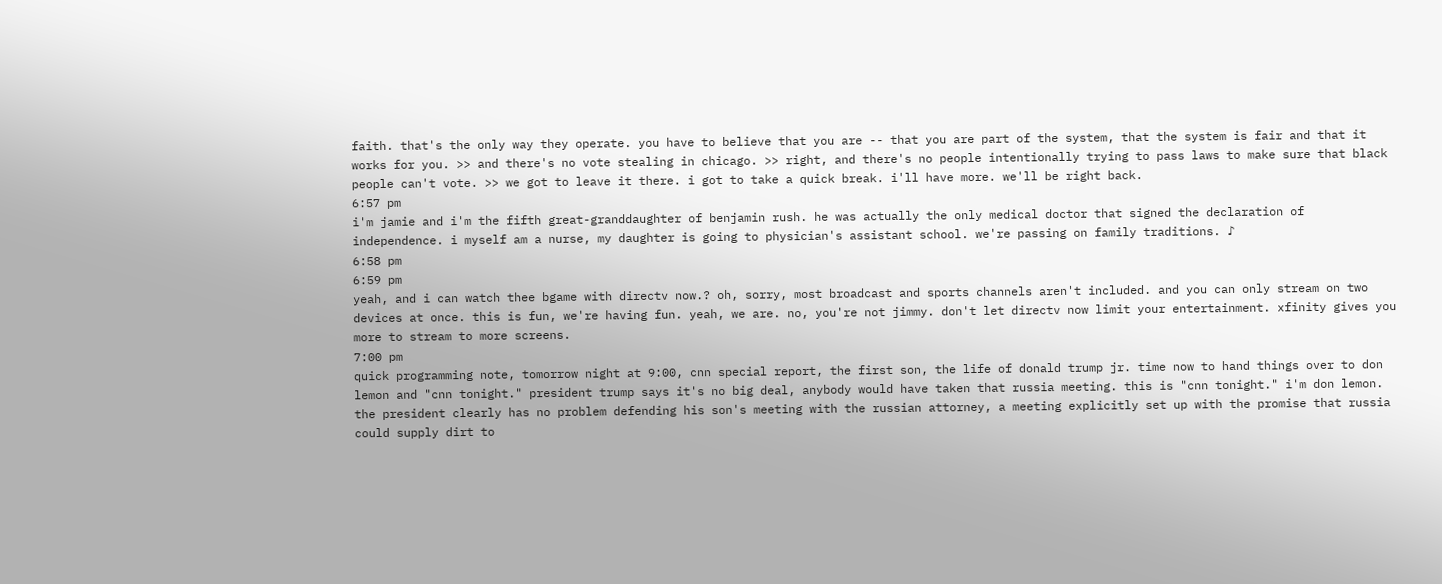faith. that's the only way they operate. you have to believe that you are -- that you are part of the system, that the system is fair and that it works for you. >> and there's no vote stealing in chicago. >> right, and there's no people intentionally trying to pass laws to make sure that black people can't vote. >> we got to leave it there. i got to take a quick break. i'll have more. we'll be right back.
6:57 pm
i'm jamie and i'm the fifth great-granddaughter of benjamin rush. he was actually the only medical doctor that signed the declaration of independence. i myself am a nurse, my daughter is going to physician's assistant school. we're passing on family traditions. ♪
6:58 pm
6:59 pm
yeah, and i can watch thee bgame with directv now.? oh, sorry, most broadcast and sports channels aren't included. and you can only stream on two devices at once. this is fun, we're having fun. yeah, we are. no, you're not jimmy. don't let directv now limit your entertainment. xfinity gives you more to stream to more screens.
7:00 pm
quick programming note, tomorrow night at 9:00, cnn special report, the first son, the life of donald trump jr. time now to hand things over to don lemon and "cnn tonight." president trump says it's no big deal, anybody would have taken that russia meeting. this is "cnn tonight." i'm don lemon. the president clearly has no problem defending his son's meeting with the russian attorney, a meeting explicitly set up with the promise that russia could supply dirt to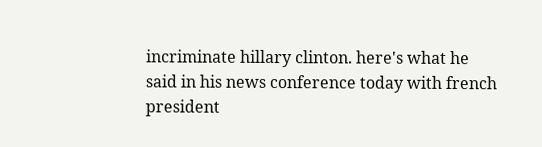incriminate hillary clinton. here's what he said in his news conference today with french president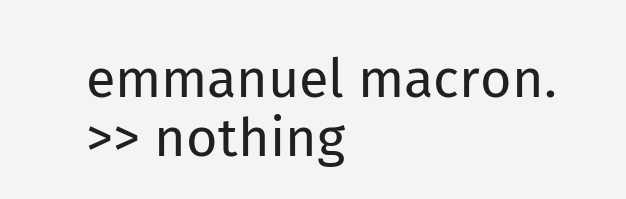emmanuel macron. >> nothing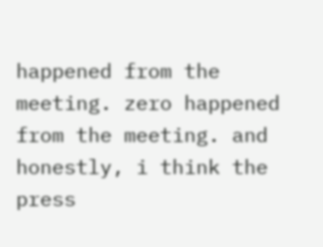happened from the meeting. zero happened from the meeting. and honestly, i think the press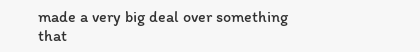made a very big deal over something that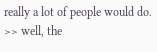really a lot of people would do. >> well, the